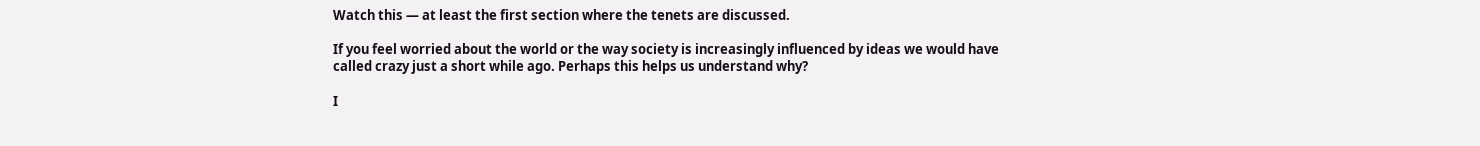Watch this — at least the first section where the tenets are discussed.

If you feel worried about the world or the way society is increasingly influenced by ideas we would have called crazy just a short while ago. Perhaps this helps us understand why?

I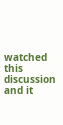watched this discussion and it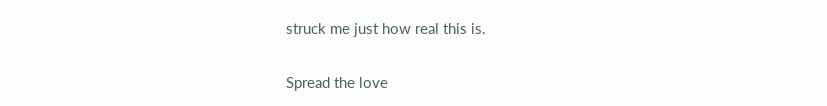struck me just how real this is.

Spread the love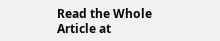Read the Whole Article at